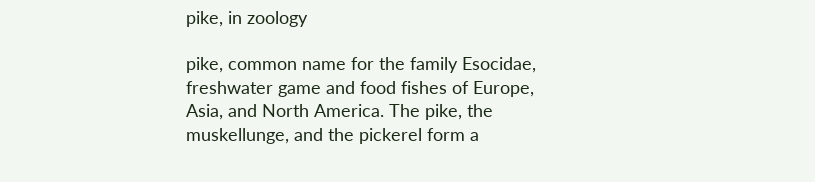pike, in zoology

pike, common name for the family Esocidae, freshwater game and food fishes of Europe, Asia, and North America. The pike, the muskellunge, and the pickerel form a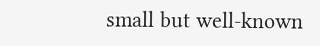small but well-known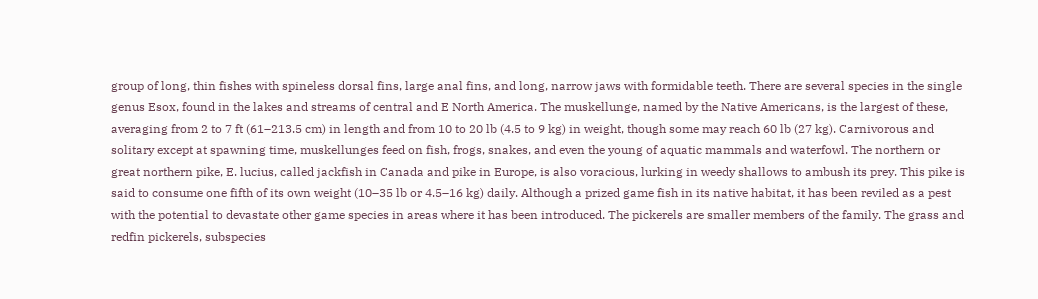group of long, thin fishes with spineless dorsal fins, large anal fins, and long, narrow jaws with formidable teeth. There are several species in the single genus Esox, found in the lakes and streams of central and E North America. The muskellunge, named by the Native Americans, is the largest of these, averaging from 2 to 7 ft (61–213.5 cm) in length and from 10 to 20 lb (4.5 to 9 kg) in weight, though some may reach 60 lb (27 kg). Carnivorous and solitary except at spawning time, muskellunges feed on fish, frogs, snakes, and even the young of aquatic mammals and waterfowl. The northern or great northern pike, E. lucius, called jackfish in Canada and pike in Europe, is also voracious, lurking in weedy shallows to ambush its prey. This pike is said to consume one fifth of its own weight (10–35 lb or 4.5–16 kg) daily. Although a prized game fish in its native habitat, it has been reviled as a pest with the potential to devastate other game species in areas where it has been introduced. The pickerels are smaller members of the family. The grass and redfin pickerels, subspecies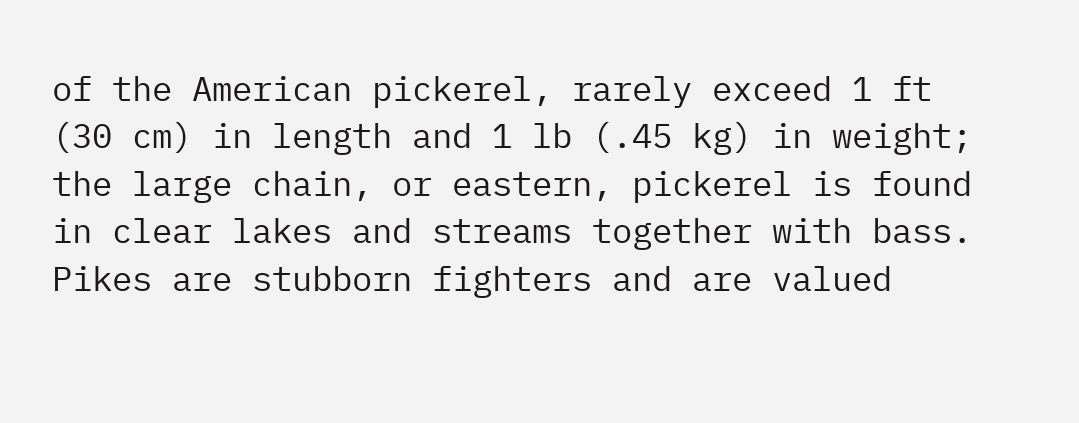of the American pickerel, rarely exceed 1 ft (30 cm) in length and 1 lb (.45 kg) in weight; the large chain, or eastern, pickerel is found in clear lakes and streams together with bass. Pikes are stubborn fighters and are valued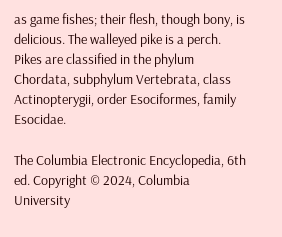as game fishes; their flesh, though bony, is delicious. The walleyed pike is a perch. Pikes are classified in the phylum Chordata, subphylum Vertebrata, class Actinopterygii, order Esociformes, family Esocidae.

The Columbia Electronic Encyclopedia, 6th ed. Copyright © 2024, Columbia University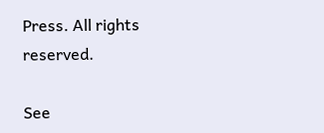Press. All rights reserved.

See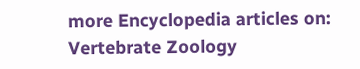more Encyclopedia articles on: Vertebrate Zoology